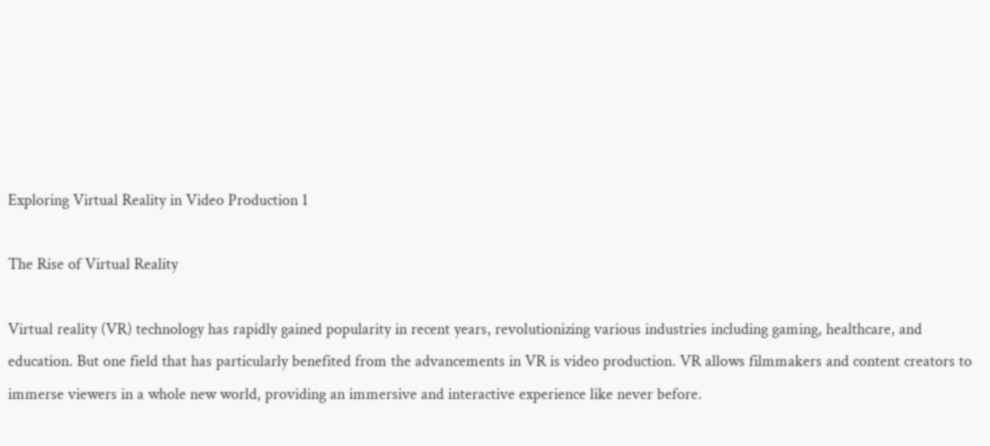Exploring Virtual Reality in Video Production 1

The Rise of Virtual Reality

Virtual reality (VR) technology has rapidly gained popularity in recent years, revolutionizing various industries including gaming, healthcare, and education. But one field that has particularly benefited from the advancements in VR is video production. VR allows filmmakers and content creators to immerse viewers in a whole new world, providing an immersive and interactive experience like never before.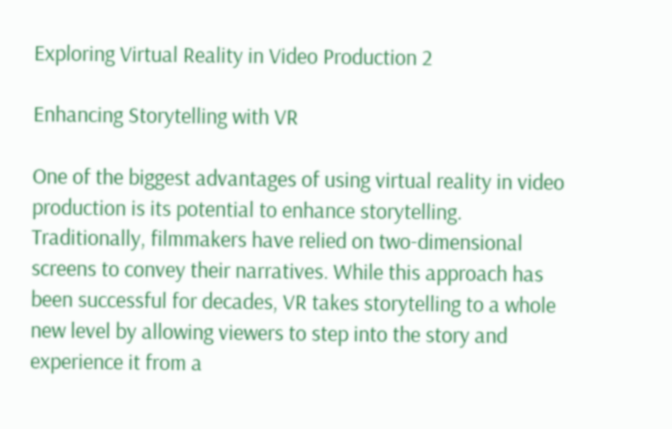Exploring Virtual Reality in Video Production 2

Enhancing Storytelling with VR

One of the biggest advantages of using virtual reality in video production is its potential to enhance storytelling. Traditionally, filmmakers have relied on two-dimensional screens to convey their narratives. While this approach has been successful for decades, VR takes storytelling to a whole new level by allowing viewers to step into the story and experience it from a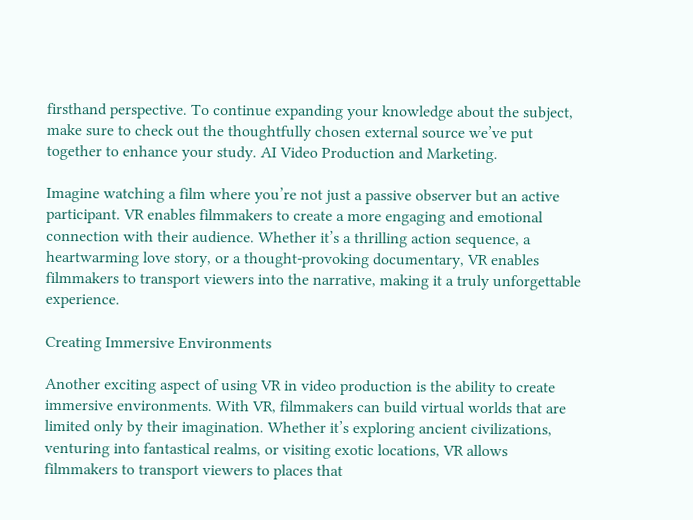firsthand perspective. To continue expanding your knowledge about the subject, make sure to check out the thoughtfully chosen external source we’ve put together to enhance your study. AI Video Production and Marketing.

Imagine watching a film where you’re not just a passive observer but an active participant. VR enables filmmakers to create a more engaging and emotional connection with their audience. Whether it’s a thrilling action sequence, a heartwarming love story, or a thought-provoking documentary, VR enables filmmakers to transport viewers into the narrative, making it a truly unforgettable experience.

Creating Immersive Environments

Another exciting aspect of using VR in video production is the ability to create immersive environments. With VR, filmmakers can build virtual worlds that are limited only by their imagination. Whether it’s exploring ancient civilizations, venturing into fantastical realms, or visiting exotic locations, VR allows filmmakers to transport viewers to places that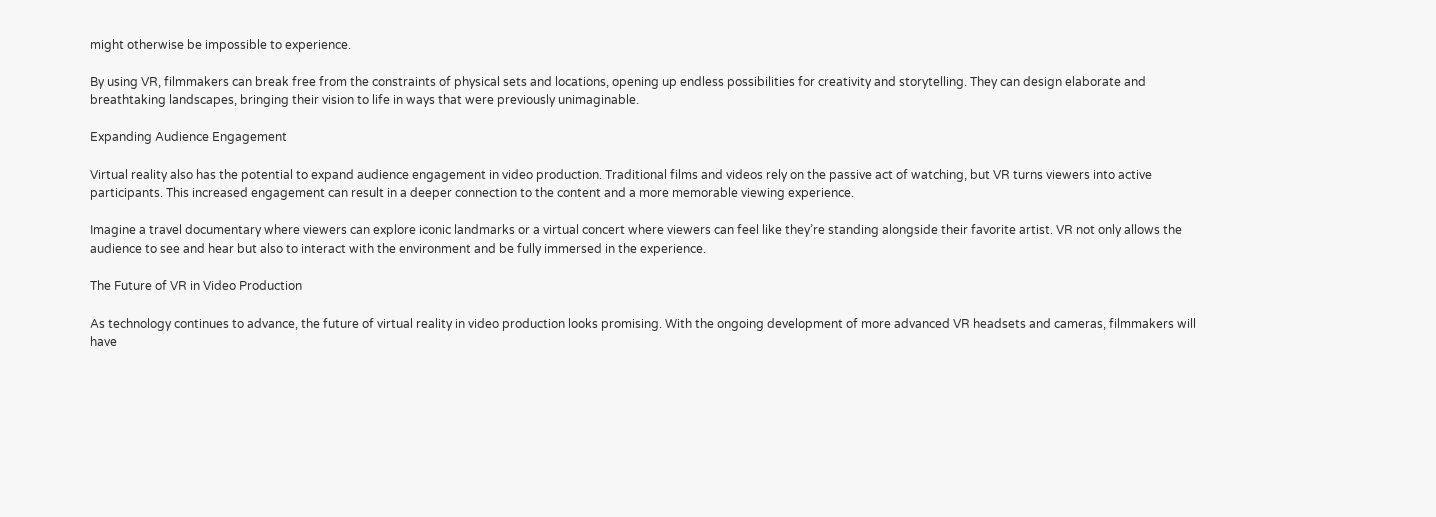might otherwise be impossible to experience.

By using VR, filmmakers can break free from the constraints of physical sets and locations, opening up endless possibilities for creativity and storytelling. They can design elaborate and breathtaking landscapes, bringing their vision to life in ways that were previously unimaginable.

Expanding Audience Engagement

Virtual reality also has the potential to expand audience engagement in video production. Traditional films and videos rely on the passive act of watching, but VR turns viewers into active participants. This increased engagement can result in a deeper connection to the content and a more memorable viewing experience.

Imagine a travel documentary where viewers can explore iconic landmarks or a virtual concert where viewers can feel like they’re standing alongside their favorite artist. VR not only allows the audience to see and hear but also to interact with the environment and be fully immersed in the experience.

The Future of VR in Video Production

As technology continues to advance, the future of virtual reality in video production looks promising. With the ongoing development of more advanced VR headsets and cameras, filmmakers will have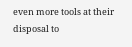even more tools at their disposal to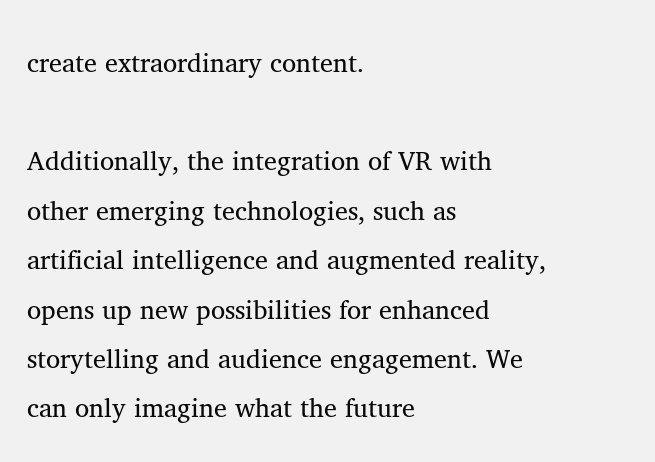create extraordinary content.

Additionally, the integration of VR with other emerging technologies, such as artificial intelligence and augmented reality, opens up new possibilities for enhanced storytelling and audience engagement. We can only imagine what the future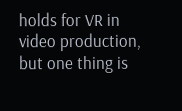holds for VR in video production, but one thing is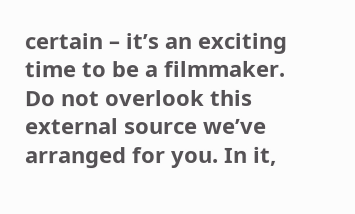certain – it’s an exciting time to be a filmmaker. Do not overlook this external source we’ve arranged for you. In it,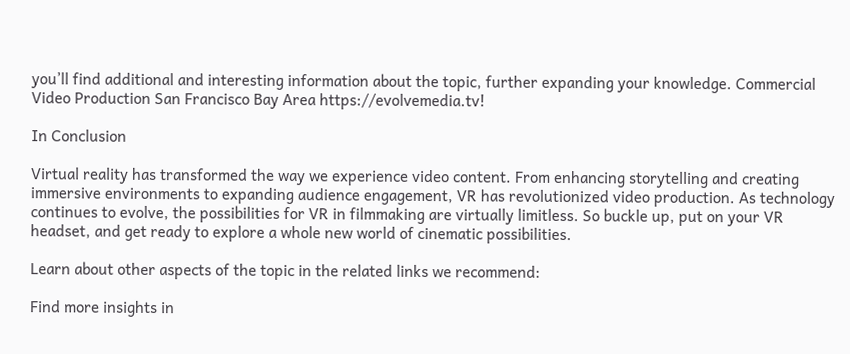you’ll find additional and interesting information about the topic, further expanding your knowledge. Commercial Video Production San Francisco Bay Area https://evolvemedia.tv!

In Conclusion

Virtual reality has transformed the way we experience video content. From enhancing storytelling and creating immersive environments to expanding audience engagement, VR has revolutionized video production. As technology continues to evolve, the possibilities for VR in filmmaking are virtually limitless. So buckle up, put on your VR headset, and get ready to explore a whole new world of cinematic possibilities.

Learn about other aspects of the topic in the related links we recommend:

Find more insights in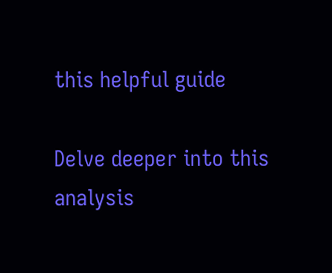this helpful guide

Delve deeper into this analysis